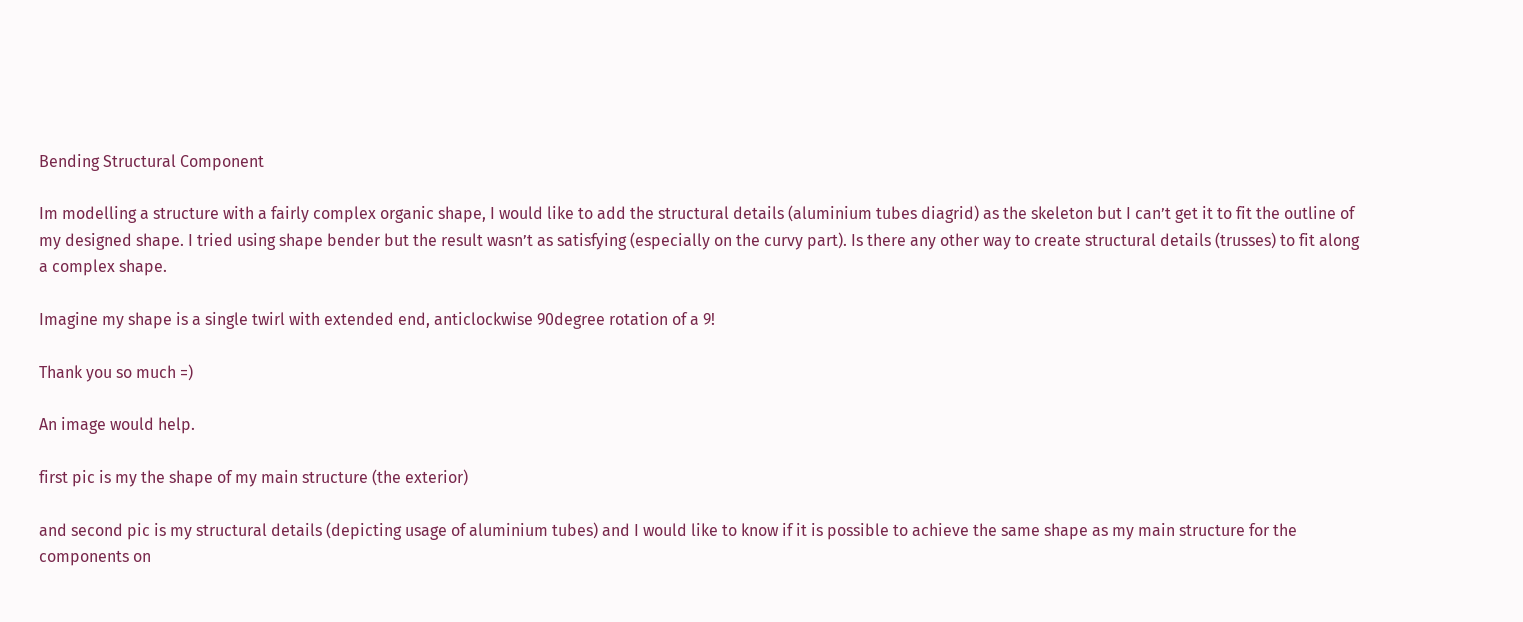Bending Structural Component

Im modelling a structure with a fairly complex organic shape, I would like to add the structural details (aluminium tubes diagrid) as the skeleton but I can’t get it to fit the outline of my designed shape. I tried using shape bender but the result wasn’t as satisfying (especially on the curvy part). Is there any other way to create structural details (trusses) to fit along a complex shape.

Imagine my shape is a single twirl with extended end, anticlockwise 90degree rotation of a 9!

Thank you so much =)

An image would help.

first pic is my the shape of my main structure (the exterior)

and second pic is my structural details (depicting usage of aluminium tubes) and I would like to know if it is possible to achieve the same shape as my main structure for the components on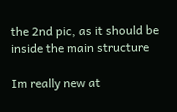the 2nd pic, as it should be inside the main structure

Im really new at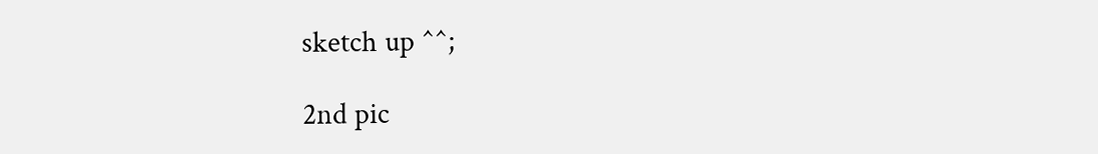sketch up ^^;

2nd pic